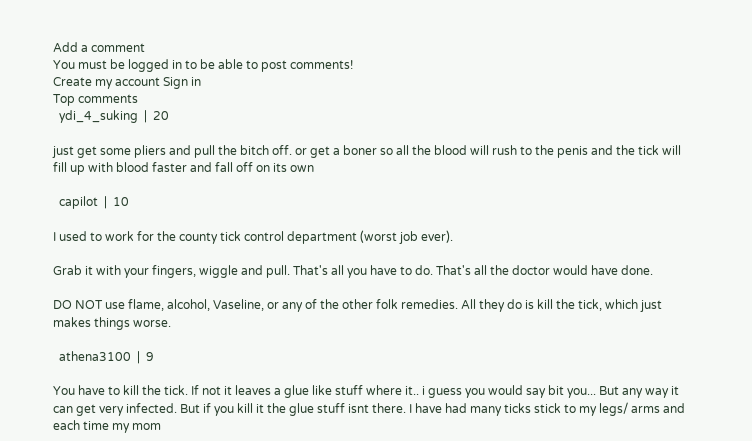Add a comment
You must be logged in to be able to post comments!
Create my account Sign in
Top comments
  ydi_4_suking  |  20

just get some pliers and pull the bitch off. or get a boner so all the blood will rush to the penis and the tick will fill up with blood faster and fall off on its own

  capilot  |  10

I used to work for the county tick control department (worst job ever).

Grab it with your fingers, wiggle and pull. That's all you have to do. That's all the doctor would have done.

DO NOT use flame, alcohol, Vaseline, or any of the other folk remedies. All they do is kill the tick, which just makes things worse.

  athena3100  |  9

You have to kill the tick. If not it leaves a glue like stuff where it.. i guess you would say bit you... But any way it can get very infected. But if you kill it the glue stuff isnt there. I have had many ticks stick to my legs/ arms and each time my mom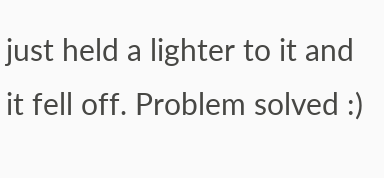just held a lighter to it and it fell off. Problem solved :)